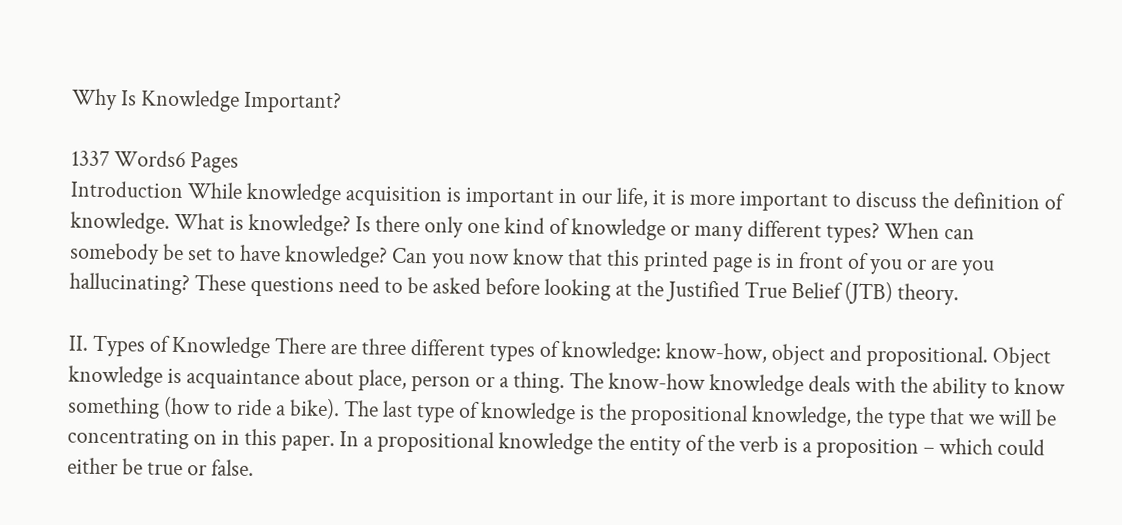Why Is Knowledge Important?

1337 Words6 Pages
Introduction While knowledge acquisition is important in our life, it is more important to discuss the definition of knowledge. What is knowledge? Is there only one kind of knowledge or many different types? When can somebody be set to have knowledge? Can you now know that this printed page is in front of you or are you hallucinating? These questions need to be asked before looking at the Justified True Belief (JTB) theory.

II. Types of Knowledge There are three different types of knowledge: know-how, object and propositional. Object knowledge is acquaintance about place, person or a thing. The know-how knowledge deals with the ability to know something (how to ride a bike). The last type of knowledge is the propositional knowledge, the type that we will be concentrating on in this paper. In a propositional knowledge the entity of the verb is a proposition – which could either be true or false.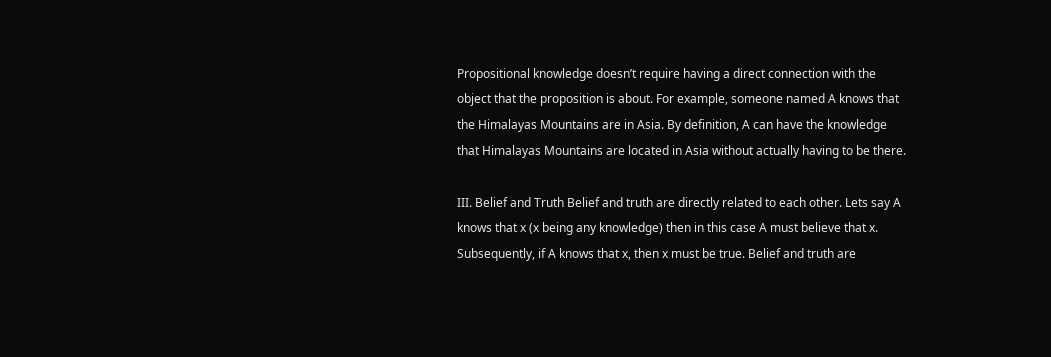Propositional knowledge doesn’t require having a direct connection with the object that the proposition is about. For example, someone named A knows that the Himalayas Mountains are in Asia. By definition, A can have the knowledge that Himalayas Mountains are located in Asia without actually having to be there.

III. Belief and Truth Belief and truth are directly related to each other. Lets say A knows that x (x being any knowledge) then in this case A must believe that x. Subsequently, if A knows that x, then x must be true. Belief and truth are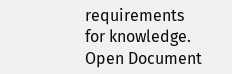requirements for knowledge.
Open Document